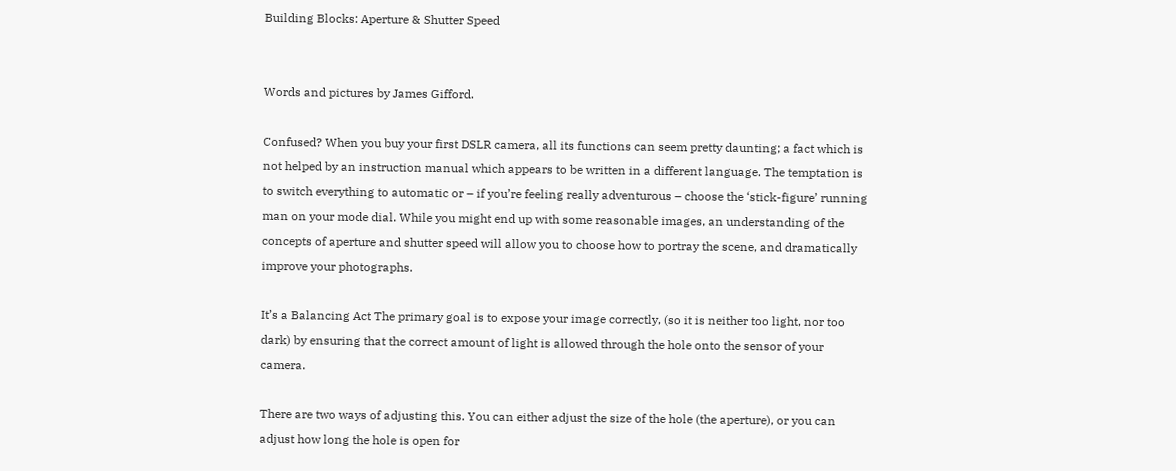Building Blocks: Aperture & Shutter Speed


Words and pictures by James Gifford.

Confused? When you buy your first DSLR camera, all its functions can seem pretty daunting; a fact which is not helped by an instruction manual which appears to be written in a different language. The temptation is to switch everything to automatic or – if you’re feeling really adventurous – choose the ‘stick-figure’ running man on your mode dial. While you might end up with some reasonable images, an understanding of the concepts of aperture and shutter speed will allow you to choose how to portray the scene, and dramatically improve your photographs.

It’s a Balancing Act The primary goal is to expose your image correctly, (so it is neither too light, nor too dark) by ensuring that the correct amount of light is allowed through the hole onto the sensor of your camera.

There are two ways of adjusting this. You can either adjust the size of the hole (the aperture), or you can adjust how long the hole is open for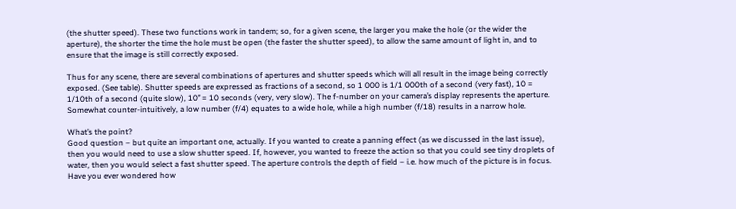(the shutter speed). These two functions work in tandem; so, for a given scene, the larger you make the hole (or the wider the aperture), the shorter the time the hole must be open (the faster the shutter speed), to allow the same amount of light in, and to ensure that the image is still correctly exposed.

Thus for any scene, there are several combinations of apertures and shutter speeds which will all result in the image being correctly exposed. (See table). Shutter speeds are expressed as fractions of a second, so 1 000 is 1/1 000th of a second (very fast), 10 = 1/10th of a second (quite slow), 10’’ = 10 seconds (very, very slow). The f-number on your camera’s display represents the aperture. Somewhat counter-intuitively, a low number (f/4) equates to a wide hole, while a high number (f/18) results in a narrow hole.

What’s the point?
Good question – but quite an important one, actually. If you wanted to create a panning effect (as we discussed in the last issue), then you would need to use a slow shutter speed. If, however, you wanted to freeze the action so that you could see tiny droplets of water, then you would select a fast shutter speed. The aperture controls the depth of field – i.e. how much of the picture is in focus. Have you ever wondered how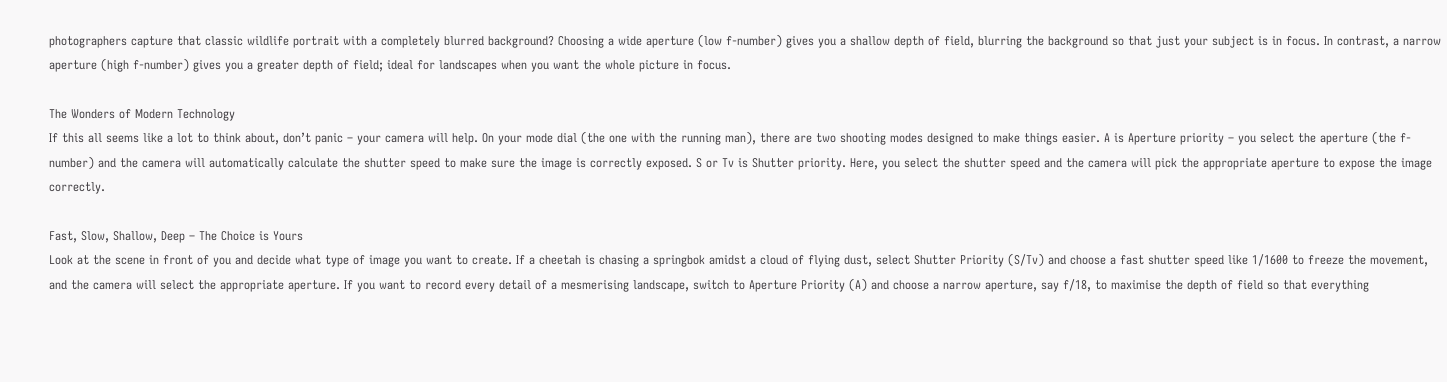photographers capture that classic wildlife portrait with a completely blurred background? Choosing a wide aperture (low f-number) gives you a shallow depth of field, blurring the background so that just your subject is in focus. In contrast, a narrow aperture (high f-number) gives you a greater depth of field; ideal for landscapes when you want the whole picture in focus.

The Wonders of Modern Technology
If this all seems like a lot to think about, don’t panic – your camera will help. On your mode dial (the one with the running man), there are two shooting modes designed to make things easier. A is Aperture priority – you select the aperture (the f-number) and the camera will automatically calculate the shutter speed to make sure the image is correctly exposed. S or Tv is Shutter priority. Here, you select the shutter speed and the camera will pick the appropriate aperture to expose the image correctly.

Fast, Slow, Shallow, Deep – The Choice is Yours
Look at the scene in front of you and decide what type of image you want to create. If a cheetah is chasing a springbok amidst a cloud of flying dust, select Shutter Priority (S/Tv) and choose a fast shutter speed like 1/1600 to freeze the movement, and the camera will select the appropriate aperture. If you want to record every detail of a mesmerising landscape, switch to Aperture Priority (A) and choose a narrow aperture, say f/18, to maximise the depth of field so that everything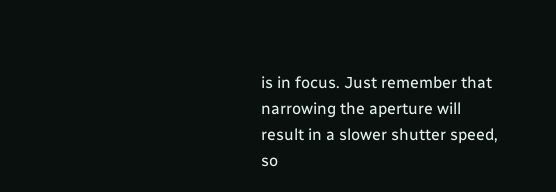is in focus. Just remember that narrowing the aperture will result in a slower shutter speed, so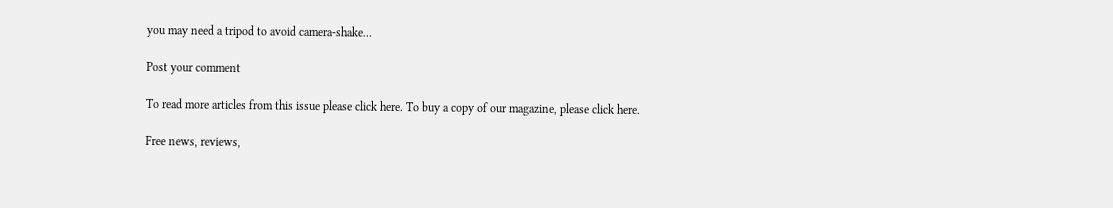you may need a tripod to avoid camera-shake…

Post your comment

To read more articles from this issue please click here. To buy a copy of our magazine, please click here.

Free news, reviews,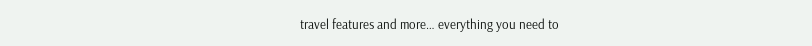travel features and more… everything you need to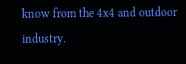know from the 4x4 and outdoor industry.